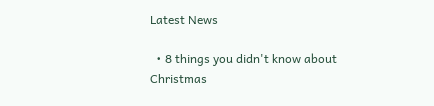Latest News

  • 8 things you didn't know about Christmas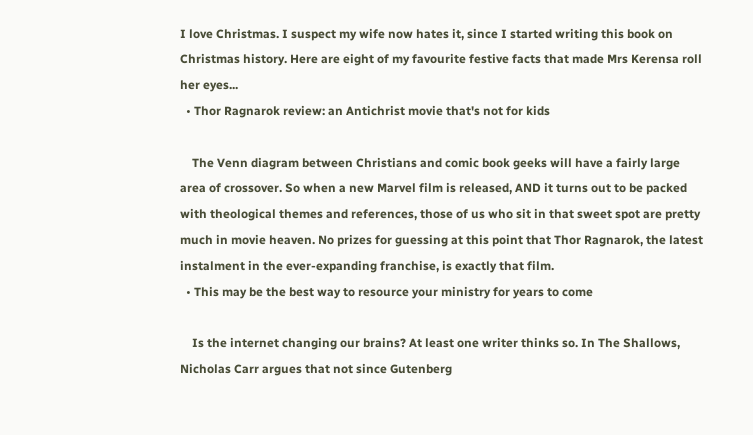I love Christmas. I suspect my wife now hates it, since I started writing this book on Christmas history. Here are eight of my favourite festive facts that made Mrs Kerensa roll her eyes...
  • Thor Ragnarok review: an Antichrist movie that's not for kids

    The Venn diagram between Christians and comic book geeks will have a fairly large area of crossover. So when a new Marvel film is released, AND it turns out to be packed with theological themes and references, those of us who sit in that sweet spot are pretty much in movie heaven. No prizes for guessing at this point that Thor Ragnarok, the latest instalment in the ever-expanding franchise, is exactly that film.
  • This may be the best way to resource your ministry for years to come

    Is the internet changing our brains? At least one writer thinks so. In The Shallows, Nicholas Carr argues that not since Gutenberg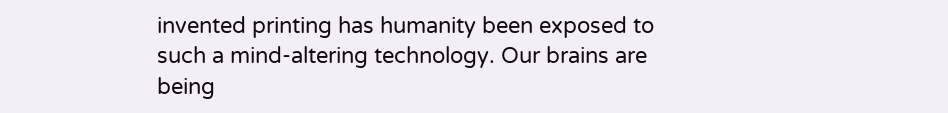invented printing has humanity been exposed to such a mind-altering technology. Our brains are being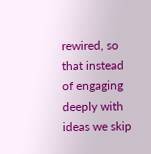rewired, so that instead of engaging deeply with ideas we skip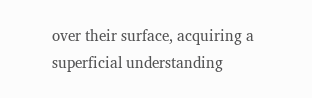over their surface, acquiring a superficial understanding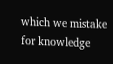which we mistake for knowledge